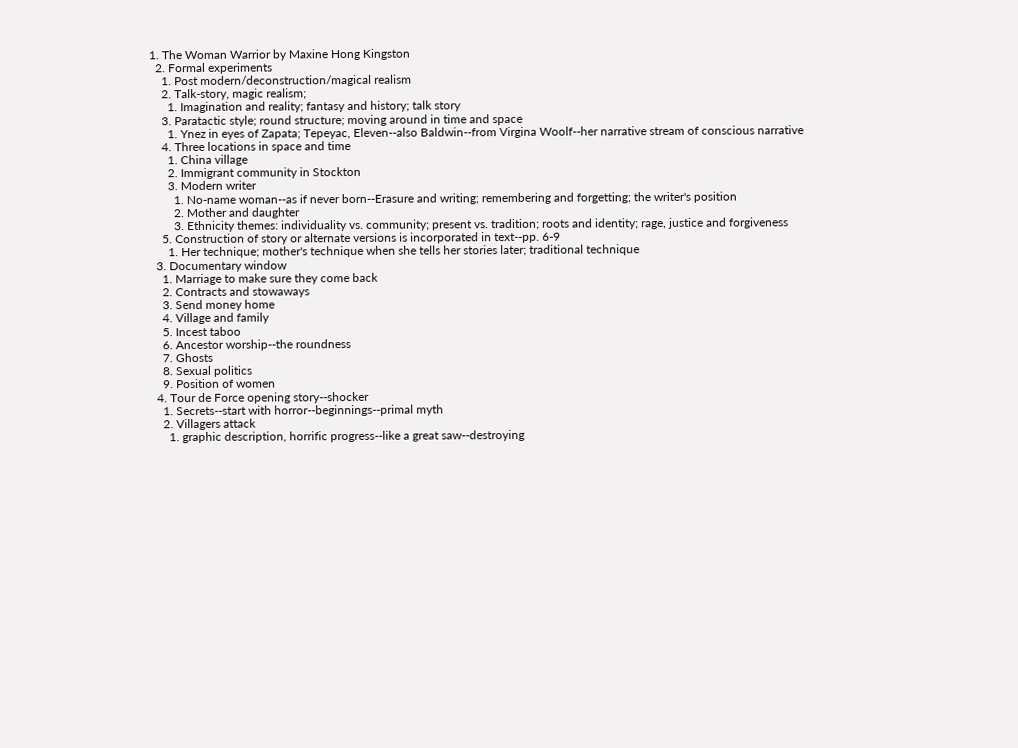1. The Woman Warrior by Maxine Hong Kingston
  2. Formal experiments
    1. Post modern/deconstruction/magical realism
    2. Talk-story, magic realism;
      1. Imagination and reality; fantasy and history; talk story
    3. Paratactic style; round structure; moving around in time and space
      1. Ynez in eyes of Zapata; Tepeyac, Eleven--also Baldwin--from Virgina Woolf--her narrative stream of conscious narrative
    4. Three locations in space and time
      1. China village
      2. Immigrant community in Stockton
      3. Modern writer
        1. No-name woman--as if never born--Erasure and writing; remembering and forgetting; the writer's position
        2. Mother and daughter
        3. Ethnicity themes: individuality vs. community; present vs. tradition; roots and identity; rage, justice and forgiveness
    5. Construction of story or alternate versions is incorporated in text--pp. 6-9
      1. Her technique; mother's technique when she tells her stories later; traditional technique
  3. Documentary window
    1. Marriage to make sure they come back
    2. Contracts and stowaways
    3. Send money home
    4. Village and family
    5. Incest taboo
    6. Ancestor worship--the roundness
    7. Ghosts
    8. Sexual politics
    9. Position of women
  4. Tour de Force opening story--shocker
    1. Secrets--start with horror--beginnings--primal myth
    2. Villagers attack
      1. graphic description, horrific progress--like a great saw--destroying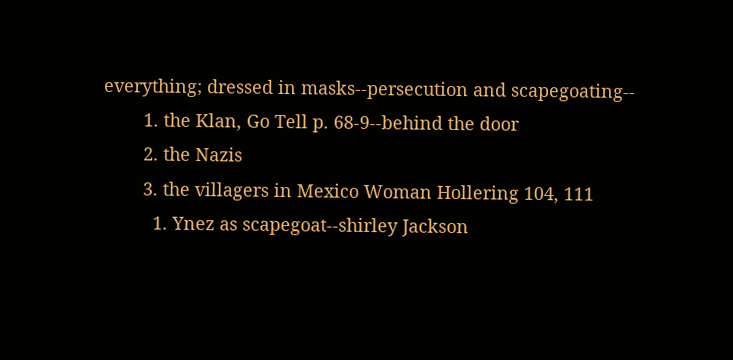everything; dressed in masks--persecution and scapegoating--
        1. the Klan, Go Tell p. 68-9--behind the door
        2. the Nazis
        3. the villagers in Mexico Woman Hollering 104, 111
          1. Ynez as scapegoat--shirley Jackson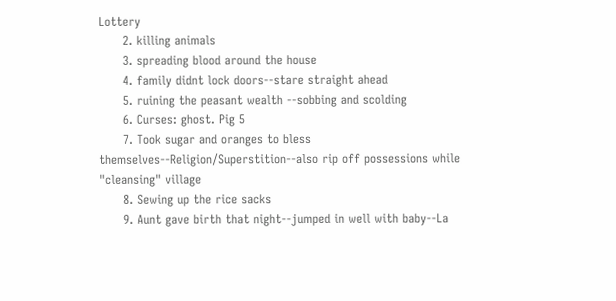Lottery
      2. killing animals
      3. spreading blood around the house
      4. family didnt lock doors--stare straight ahead
      5. ruining the peasant wealth --sobbing and scolding
      6. Curses: ghost. Pig 5
      7. Took sugar and oranges to bless themselves--Religion/Superstition--also rip off possessions while "cleansing" village
      8. Sewing up the rice sacks
      9. Aunt gave birth that night--jumped in well with baby--La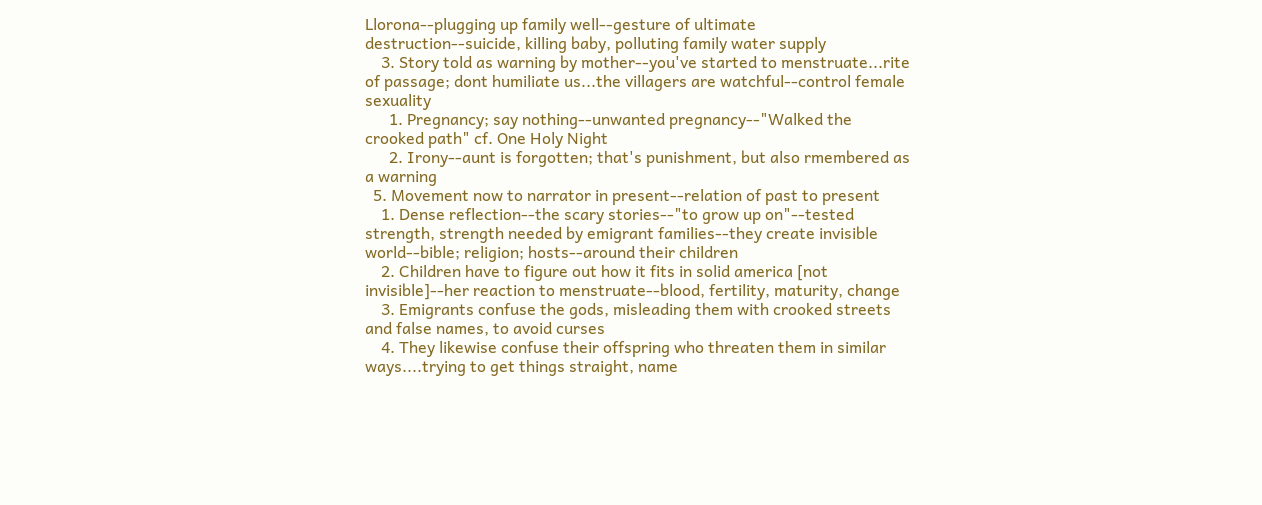Llorona--plugging up family well--gesture of ultimate destruction--suicide, killing baby, polluting family water supply
    3. Story told as warning by mother--you've started to menstruate...rite of passage; dont humiliate us...the villagers are watchful--control female sexuality
      1. Pregnancy; say nothing--unwanted pregnancy--"Walked the crooked path" cf. One Holy Night
      2. Irony--aunt is forgotten; that's punishment, but also rmembered as a warning
  5. Movement now to narrator in present--relation of past to present
    1. Dense reflection--the scary stories--"to grow up on"--tested strength, strength needed by emigrant families--they create invisible world--bible; religion; hosts--around their children
    2. Children have to figure out how it fits in solid america [not invisible]--her reaction to menstruate--blood, fertility, maturity, change
    3. Emigrants confuse the gods, misleading them with crooked streets and false names, to avoid curses
    4. They likewise confuse their offspring who threaten them in similar ways....trying to get things straight, name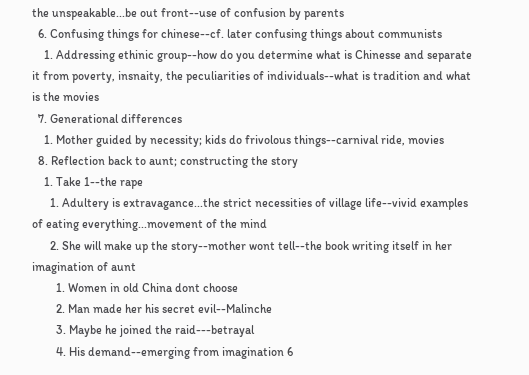the unspeakable...be out front--use of confusion by parents
  6. Confusing things for chinese--cf. later confusing things about communists
    1. Addressing ethinic group--how do you determine what is Chinesse and separate it from poverty, insnaity, the peculiarities of individuals--what is tradition and what is the movies
  7. Generational differences
    1. Mother guided by necessity; kids do frivolous things--carnival ride, movies
  8. Reflection back to aunt; constructing the story
    1. Take 1--the rape
      1. Adultery is extravagance...the strict necessities of village life--vivid examples of eating everything...movement of the mind
      2. She will make up the story--mother wont tell--the book writing itself in her imagination of aunt
        1. Women in old China dont choose
        2. Man made her his secret evil--Malinche
        3. Maybe he joined the raid---betrayal
        4. His demand--emerging from imagination 6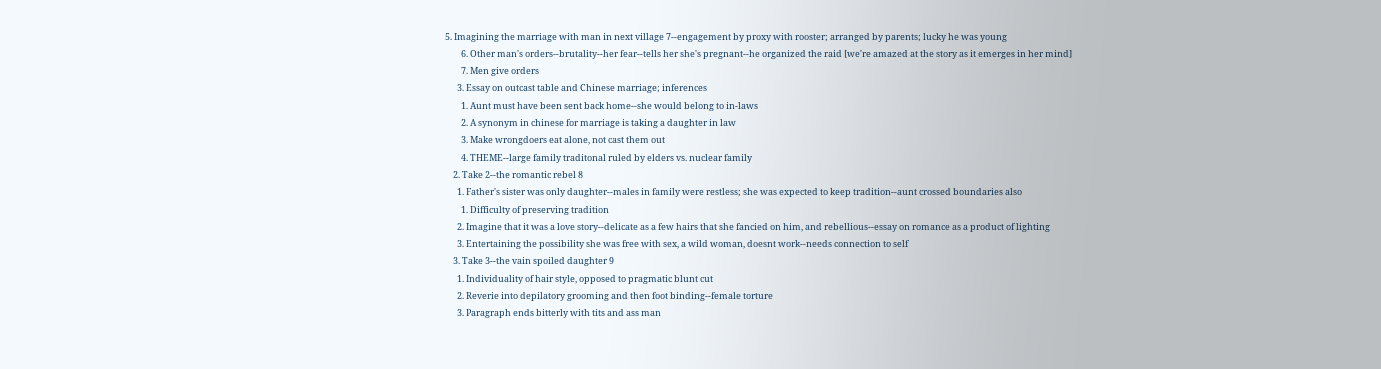5. Imagining the marriage with man in next village 7--engagement by proxy with rooster; arranged by parents; lucky he was young
        6. Other man's orders--brutality--her fear--tells her she's pregnant--he organized the raid [we're amazed at the story as it emerges in her mind]
        7. Men give orders
      3. Essay on outcast table and Chinese marriage; inferences
        1. Aunt must have been sent back home--she would belong to in-laws
        2. A synonym in chinese for marriage is taking a daughter in law
        3. Make wrongdoers eat alone, not cast them out
        4. THEME--large family traditonal ruled by elders vs. nuclear family
    2. Take 2--the romantic rebel 8
      1. Father's sister was only daughter--males in family were restless; she was expected to keep tradition--aunt crossed boundaries also
        1. Difficulty of preserving tradition
      2. Imagine that it was a love story--delicate as a few hairs that she fancied on him, and rebellious--essay on romance as a product of lighting
      3. Entertaining the possibility she was free with sex, a wild woman, doesnt work--needs connection to self
    3. Take 3--the vain spoiled daughter 9
      1. Individuality of hair style, opposed to pragmatic blunt cut
      2. Reverie into depilatory grooming and then foot binding--female torture
      3. Paragraph ends bitterly with tits and ass man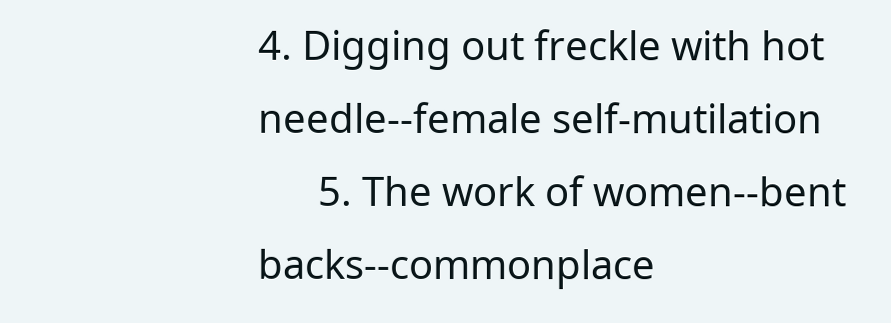4. Digging out freckle with hot needle--female self-mutilation
      5. The work of women--bent backs--commonplace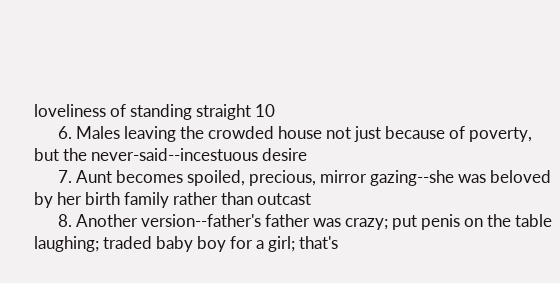loveliness of standing straight 10
      6. Males leaving the crowded house not just because of poverty, but the never-said--incestuous desire
      7. Aunt becomes spoiled, precious, mirror gazing--she was beloved by her birth family rather than outcast
      8. Another version--father's father was crazy; put penis on the table laughing; traded baby boy for a girl; that's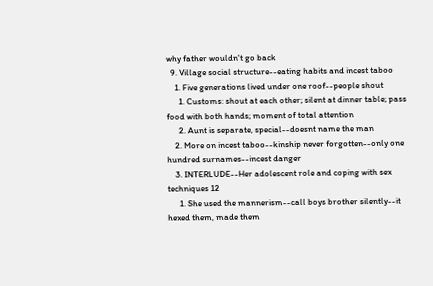why father wouldn't go back
  9. Village social structure--eating habits and incest taboo
    1. Five generations lived under one roof--people shout
      1. Customs: shout at each other; silent at dinner table; pass food with both hands; moment of total attention
      2. Aunt is separate, special--doesnt name the man
    2. More on incest taboo--kinship never forgotten--only one hundred surnames--incest danger
    3. INTERLUDE--Her adolescent role and coping with sex techniques 12
      1. She used the mannerism--call boys brother silently--it hexed them, made them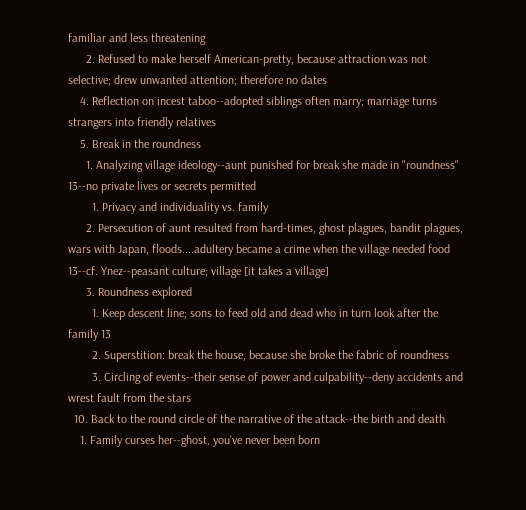familiar and less threatening
      2. Refused to make herself American-pretty, because attraction was not selective; drew unwanted attention; therefore no dates
    4. Reflection on incest taboo--adopted siblings often marry; marriage turns strangers into friendly relatives
    5. Break in the roundness
      1. Analyzing village ideology--aunt punished for break she made in "roundness" 13--no private lives or secrets permitted
        1. Privacy and individuality vs. family
      2. Persecution of aunt resulted from hard-times, ghost plagues, bandit plagues, wars with Japan, floods....adultery became a crime when the village needed food 13--cf. Ynez--peasant culture; village [it takes a village]
      3. Roundness explored
        1. Keep descent line; sons to feed old and dead who in turn look after the family 13
        2. Superstition: break the house, because she broke the fabric of roundness
        3. Circling of events--their sense of power and culpability--deny accidents and wrest fault from the stars
  10. Back to the round circle of the narrative of the attack--the birth and death
    1. Family curses her--ghost, you've never been born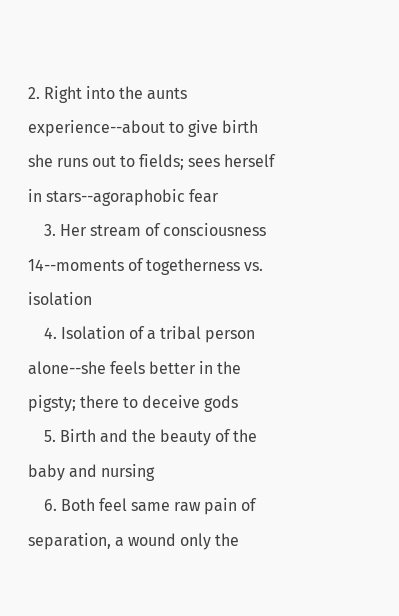2. Right into the aunts experience--about to give birth she runs out to fields; sees herself in stars--agoraphobic fear
    3. Her stream of consciousness 14--moments of togetherness vs. isolation
    4. Isolation of a tribal person alone--she feels better in the pigsty; there to deceive gods
    5. Birth and the beauty of the baby and nursing
    6. Both feel same raw pain of separation, a wound only the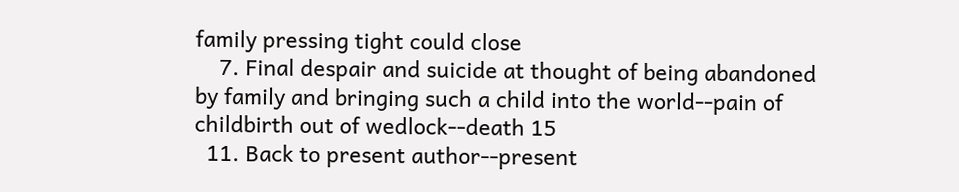family pressing tight could close
    7. Final despair and suicide at thought of being abandoned by family and bringing such a child into the world--pain of childbirth out of wedlock--death 15
  11. Back to present author--present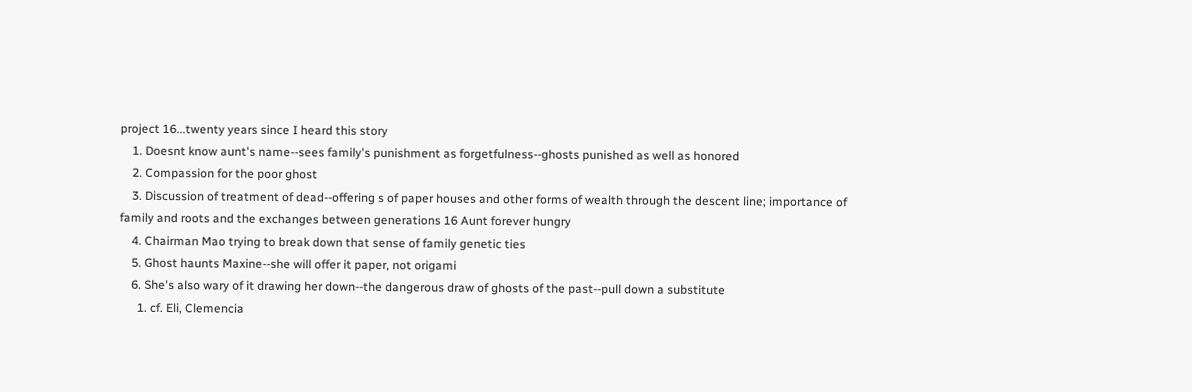project 16...twenty years since I heard this story
    1. Doesnt know aunt's name--sees family's punishment as forgetfulness--ghosts punished as well as honored
    2. Compassion for the poor ghost
    3. Discussion of treatment of dead--offering s of paper houses and other forms of wealth through the descent line; importance of family and roots and the exchanges between generations 16 Aunt forever hungry
    4. Chairman Mao trying to break down that sense of family genetic ties
    5. Ghost haunts Maxine--she will offer it paper, not origami
    6. She's also wary of it drawing her down--the dangerous draw of ghosts of the past--pull down a substitute
      1. cf. Eli, Clemencia